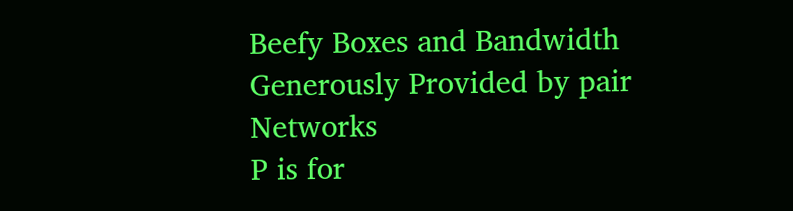Beefy Boxes and Bandwidth Generously Provided by pair Networks
P is for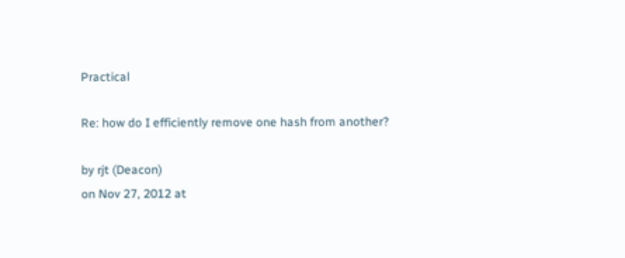Practical

Re: how do I efficiently remove one hash from another?

by rjt (Deacon)
on Nov 27, 2012 at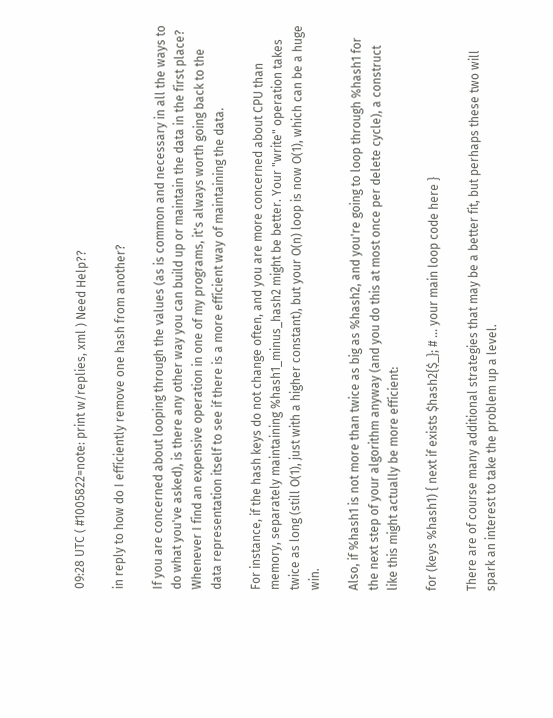09:28 UTC ( #1005822=note: print w/replies, xml ) Need Help??

in reply to how do I efficiently remove one hash from another?

If you are concerned about looping through the values (as is common and necessary in all the ways to do what you've asked), is there any other way you can build up or maintain the data in the first place? Whenever I find an expensive operation in one of my programs, it's always worth going back to the data representation itself to see if there is a more efficient way of maintaining the data.

For instance, if the hash keys do not change often, and you are more concerned about CPU than memory, separately maintaining %hash1_minus_hash2 might be better. Your "write" operation takes twice as long (still O(1), just with a higher constant), but your O(n) loop is now O(1), which can be a huge win.

Also, if %hash1 is not more than twice as big as %hash2, and you're going to loop through %hash1 for the next step of your algorithm anyway (and you do this at most once per delete cycle), a construct like this might actually be more efficient:

for (keys %hash1) { next if exists $hash2{$_}; # ... your main loop code here }

There are of course many additional strategies that may be a better fit, but perhaps these two will spark an interest to take the problem up a level.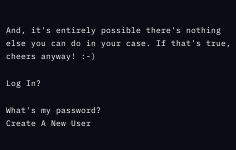And, it's entirely possible there's nothing else you can do in your case. If that's true, cheers anyway! :-)

Log In?

What's my password?
Create A New User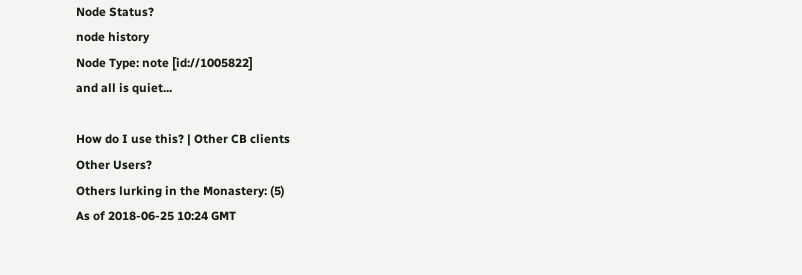Node Status?
node history
Node Type: note [id://1005822]
and all is quiet...

How do I use this? | Other CB clients
Other Users?
Others lurking in the Monastery: (5)
As of 2018-06-25 10:24 GMT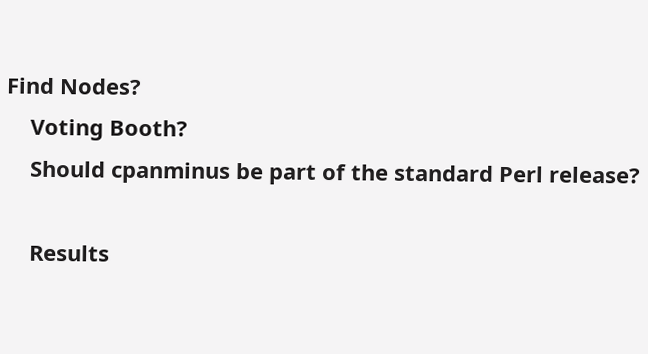Find Nodes?
    Voting Booth?
    Should cpanminus be part of the standard Perl release?

    Results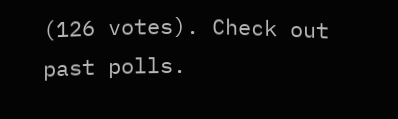(126 votes). Check out past polls.